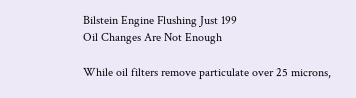Bilstein Engine Flushing Just 199
Oil Changes Are Not Enough

While oil filters remove particulate over 25 microns,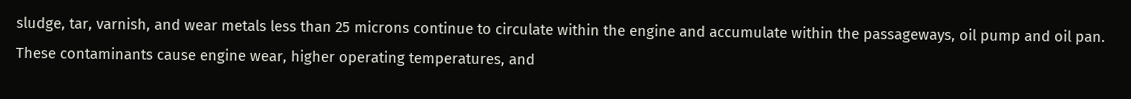sludge, tar, varnish, and wear metals less than 25 microns continue to circulate within the engine and accumulate within the passageways, oil pump and oil pan. These contaminants cause engine wear, higher operating temperatures, and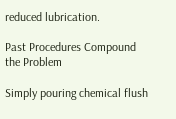reduced lubrication.

Past Procedures Compound the Problem

Simply pouring chemical flush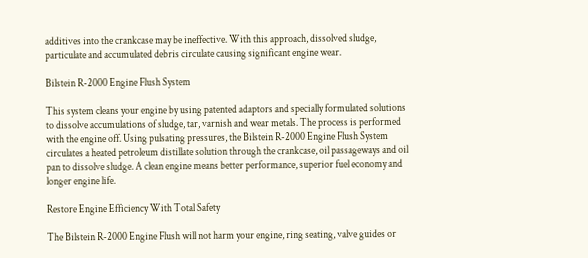additives into the crankcase may be ineffective. With this approach, dissolved sludge, particulate and accumulated debris circulate causing significant engine wear.

Bilstein R-2000 Engine Flush System

This system cleans your engine by using patented adaptors and specially formulated solutions to dissolve accumulations of sludge, tar, varnish and wear metals. The process is performed with the engine off. Using pulsating pressures, the Bilstein R-2000 Engine Flush System circulates a heated petroleum distillate solution through the crankcase, oil passageways and oil pan to dissolve sludge. A clean engine means better performance, superior fuel economy and longer engine life.

Restore Engine Efficiency With Total Safety

The Bilstein R-2000 Engine Flush will not harm your engine, ring seating, valve guides or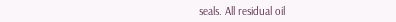seals. All residual oil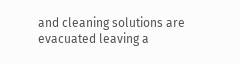and cleaning solutions are evacuated leaving a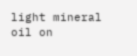light mineral oil on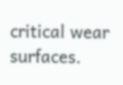critical wear surfaces.